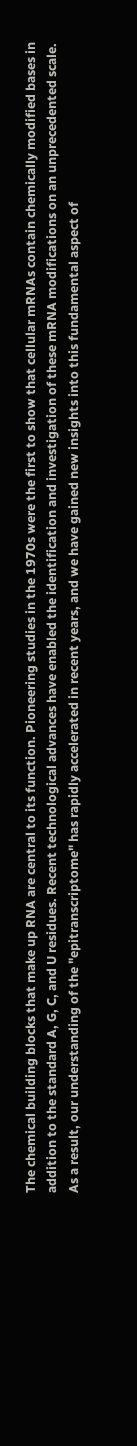The chemical building blocks that make up RNA are central to its function. Pioneering studies in the 1970s were the first to show that cellular mRNAs contain chemically modified bases in addition to the standard A, G, C, and U residues. Recent technological advances have enabled the identification and investigation of these mRNA modifications on an unprecedented scale. As a result, our understanding of the "epitranscriptome" has rapidly accelerated in recent years, and we have gained new insights into this fundamental aspect of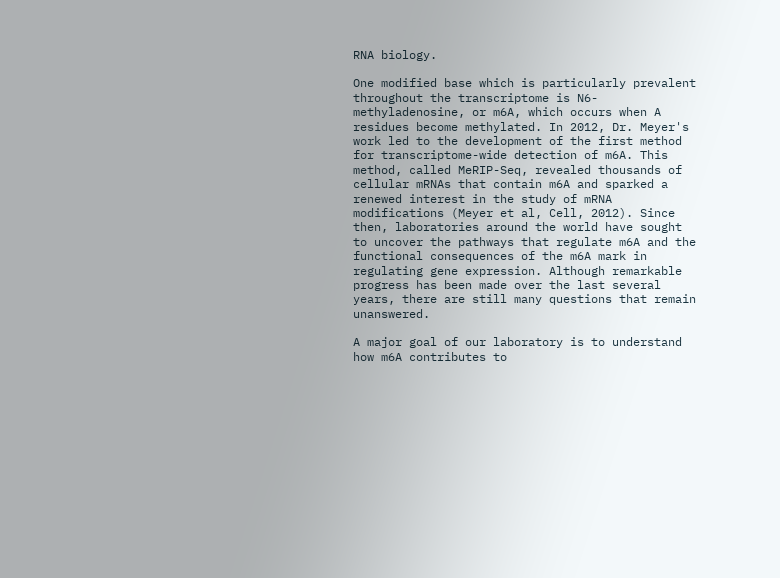RNA biology.

One modified base which is particularly prevalent throughout the transcriptome is N6-methyladenosine, or m6A, which occurs when A residues become methylated. In 2012, Dr. Meyer's work led to the development of the first method for transcriptome-wide detection of m6A. This method, called MeRIP-Seq, revealed thousands of cellular mRNAs that contain m6A and sparked a renewed interest in the study of mRNA modifications (Meyer et al, Cell, 2012). Since then, laboratories around the world have sought to uncover the pathways that regulate m6A and the functional consequences of the m6A mark in regulating gene expression. Although remarkable progress has been made over the last several years, there are still many questions that remain unanswered.

A major goal of our laboratory is to understand how m6A contributes to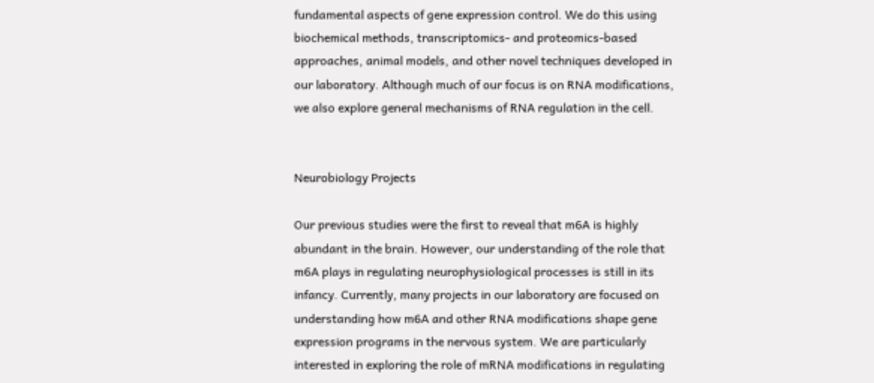fundamental aspects of gene expression control. We do this using biochemical methods, transcriptomics- and proteomics-based approaches, animal models, and other novel techniques developed in our laboratory. Although much of our focus is on RNA modifications, we also explore general mechanisms of RNA regulation in the cell.


Neurobiology Projects

Our previous studies were the first to reveal that m6A is highly abundant in the brain. However, our understanding of the role that m6A plays in regulating neurophysiological processes is still in its infancy. Currently, many projects in our laboratory are focused on understanding how m6A and other RNA modifications shape gene expression programs in the nervous system. We are particularly interested in exploring the role of mRNA modifications in regulating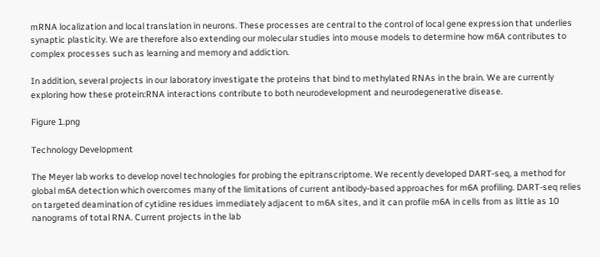mRNA localization and local translation in neurons. These processes are central to the control of local gene expression that underlies synaptic plasticity. We are therefore also extending our molecular studies into mouse models to determine how m6A contributes to complex processes such as learning and memory and addiction.

In addition, several projects in our laboratory investigate the proteins that bind to methylated RNAs in the brain. We are currently exploring how these protein:RNA interactions contribute to both neurodevelopment and neurodegenerative disease.

Figure 1.png

Technology Development

The Meyer lab works to develop novel technologies for probing the epitranscriptome. We recently developed DART-seq, a method for global m6A detection which overcomes many of the limitations of current antibody-based approaches for m6A profiling. DART-seq relies on targeted deamination of cytidine residues immediately adjacent to m6A sites, and it can profile m6A in cells from as little as 10 nanograms of total RNA. Current projects in the lab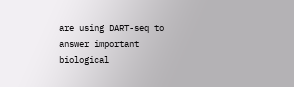are using DART-seq to answer important biological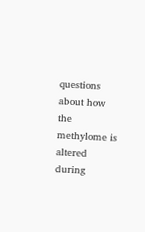questions about how the methylome is altered during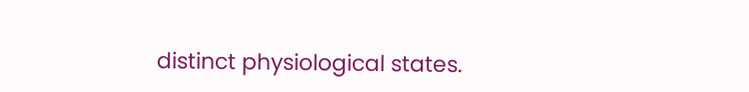distinct physiological states.